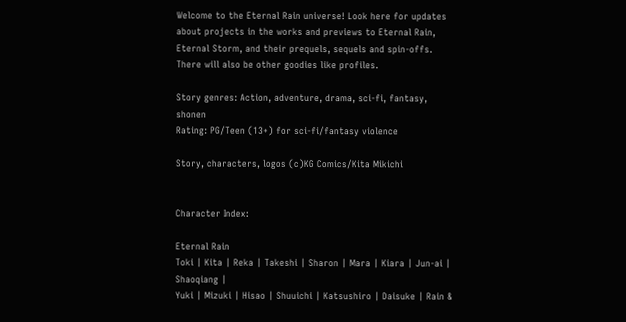Welcome to the Eternal Rain universe! Look here for updates about projects in the works and previews to Eternal Rain, Eternal Storm, and their prequels, sequels and spin-offs. There will also be other goodies like profiles.

Story genres: Action, adventure, drama, sci-fi, fantasy, shonen
Rating: PG/Teen (13+) for sci-fi/fantasy violence

Story, characters, logos (c)KG Comics/Kita Mikichi


Character Index:

Eternal Rain
Toki | Kita | Reka | Takeshi | Sharon | Mara | Kiara | Jun-ai | Shaoqiang |
Yuki | Mizuki | Hisao | Shuuichi | Katsushiro | Daisuke | Rain &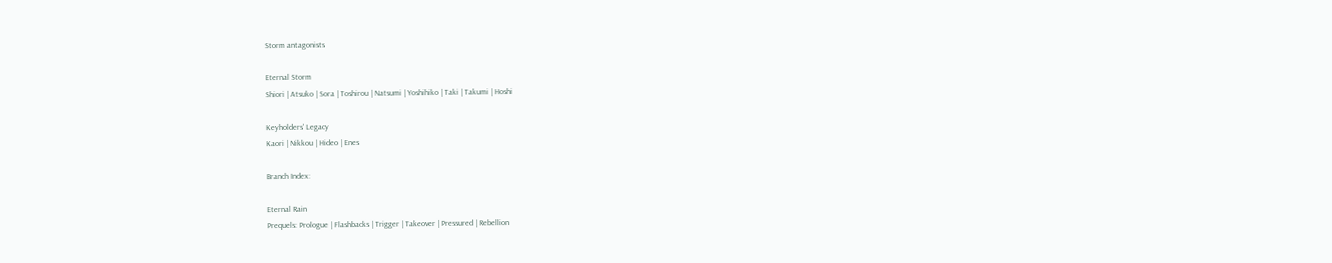Storm antagonists

Eternal Storm
Shiori | Atsuko | Sora | Toshirou | Natsumi | Yoshihiko | Taki | Takumi | Hoshi

Keyholders' Legacy
Kaori | Nikkou | Hideo | Enes

Branch Index:

Eternal Rain
Prequels: Prologue | Flashbacks | Trigger | Takeover | Pressured | Rebellion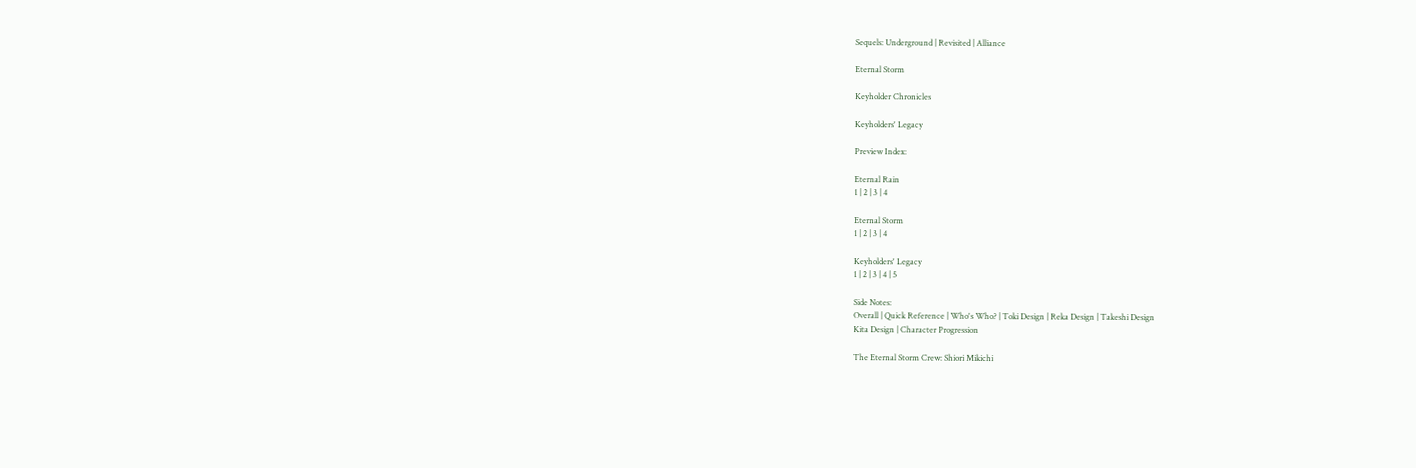Sequels: Underground | Revisited | Alliance

Eternal Storm

Keyholder Chronicles

Keyholders' Legacy

Preview Index:

Eternal Rain
1 | 2 | 3 | 4

Eternal Storm
1 | 2 | 3 | 4

Keyholders' Legacy
1 | 2 | 3 | 4 | 5

Side Notes:
Overall | Quick Reference | Who's Who? | Toki Design | Reka Design | Takeshi Design
Kita Design | Character Progression

The Eternal Storm Crew: Shiori Mikichi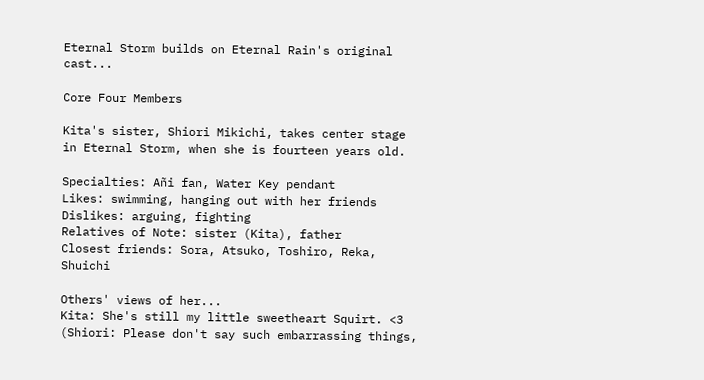Eternal Storm builds on Eternal Rain's original cast...

Core Four Members

Kita's sister, Shiori Mikichi, takes center stage in Eternal Storm, when she is fourteen years old.

Specialties: Añi fan, Water Key pendant
Likes: swimming, hanging out with her friends
Dislikes: arguing, fighting
Relatives of Note: sister (Kita), father
Closest friends: Sora, Atsuko, Toshiro, Reka, Shuichi

Others' views of her...
Kita: She's still my little sweetheart Squirt. <3 (Shiori: Please don't say such embarrassing things,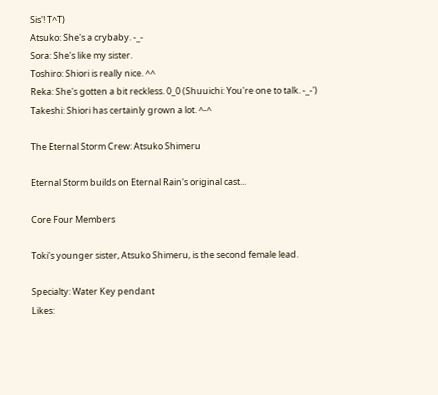Sis'! T^T)
Atsuko: She's a crybaby. -_-
Sora: She's like my sister.
Toshiro: Shiori is really nice. ^^
Reka: She's gotten a bit reckless. 0_0 (Shuuichi: You're one to talk. -_-')
Takeshi: Shiori has certainly grown a lot. ^-^

The Eternal Storm Crew: Atsuko Shimeru

Eternal Storm builds on Eternal Rain's original cast...

Core Four Members

Toki's younger sister, Atsuko Shimeru, is the second female lead.

Specialty: Water Key pendant
Likes: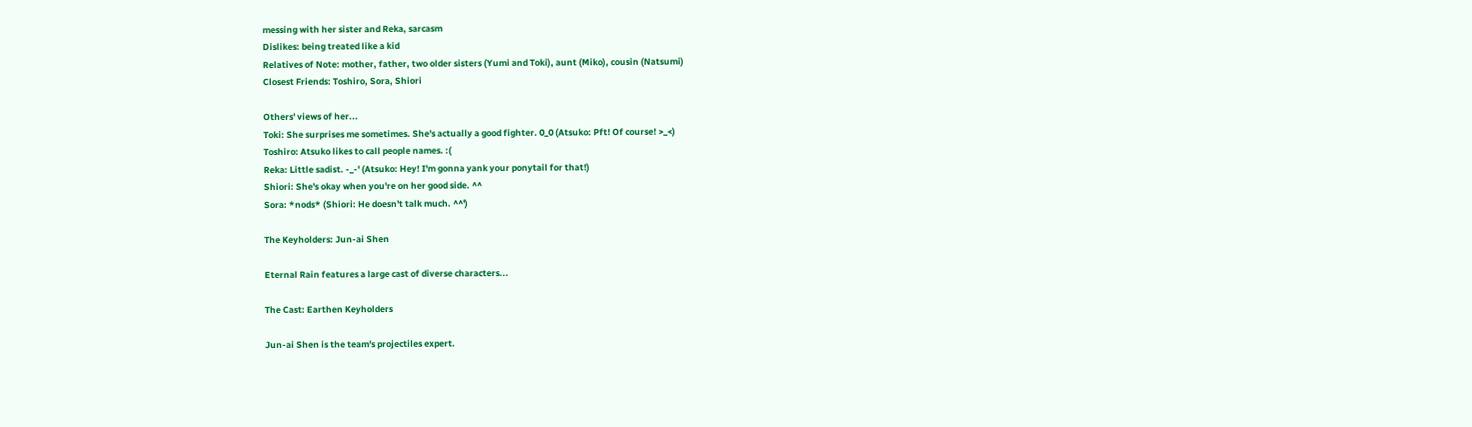messing with her sister and Reka, sarcasm
Dislikes: being treated like a kid
Relatives of Note: mother, father, two older sisters (Yumi and Toki), aunt (Miko), cousin (Natsumi)
Closest Friends: Toshiro, Sora, Shiori

Others' views of her...
Toki: She surprises me sometimes. She's actually a good fighter. 0_0 (Atsuko: Pft! Of course! >_<)
Toshiro: Atsuko likes to call people names. :(
Reka: Little sadist. -_-' (Atsuko: Hey! I'm gonna yank your ponytail for that!)
Shiori: She's okay when you're on her good side. ^^
Sora: *nods* (Shiori: He doesn't talk much. ^^')

The Keyholders: Jun-ai Shen

Eternal Rain features a large cast of diverse characters...

The Cast: Earthen Keyholders

Jun-ai Shen is the team's projectiles expert.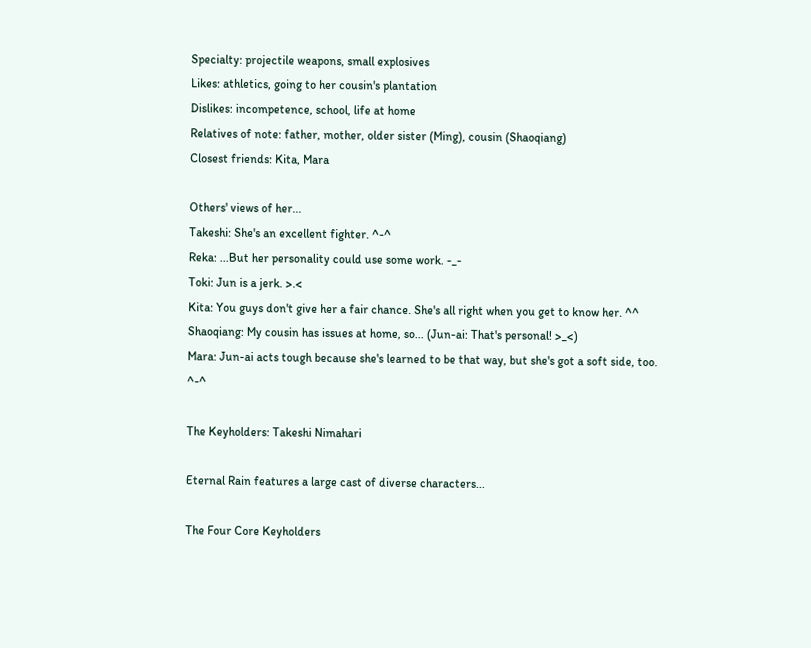Specialty: projectile weapons, small explosives
Likes: athletics, going to her cousin's plantation
Dislikes: incompetence, school, life at home
Relatives of note: father, mother, older sister (Ming), cousin (Shaoqiang)
Closest friends: Kita, Mara

Others' views of her...
Takeshi: She's an excellent fighter. ^-^
Reka: ...But her personality could use some work. -_-
Toki: Jun is a jerk. >.<
Kita: You guys don't give her a fair chance. She's all right when you get to know her. ^^
Shaoqiang: My cousin has issues at home, so... (Jun-ai: That's personal! >_<)
Mara: Jun-ai acts tough because she's learned to be that way, but she's got a soft side, too. ^-^

The Keyholders: Takeshi Nimahari

Eternal Rain features a large cast of diverse characters...

The Four Core Keyholders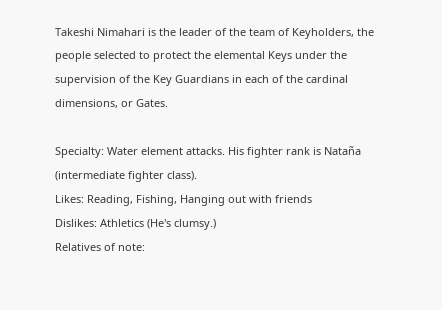Takeshi Nimahari is the leader of the team of Keyholders, the people selected to protect the elemental Keys under the supervision of the Key Guardians in each of the cardinal dimensions, or Gates.

Specialty: Water element attacks. His fighter rank is Nataña (intermediate fighter class).
Likes: Reading, Fishing, Hanging out with friends
Dislikes: Athletics (He's clumsy.)
Relatives of note: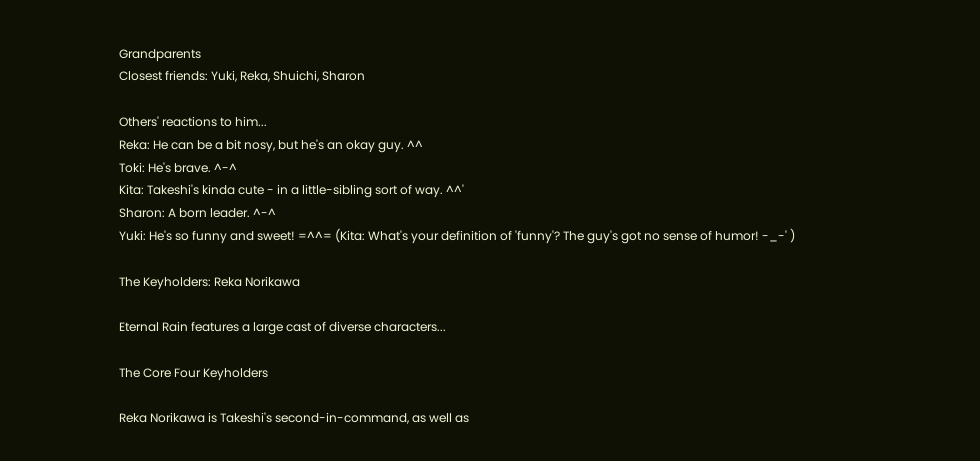Grandparents
Closest friends: Yuki, Reka, Shuichi, Sharon

Others' reactions to him...
Reka: He can be a bit nosy, but he's an okay guy. ^^
Toki: He's brave. ^-^
Kita: Takeshi's kinda cute - in a little-sibling sort of way. ^^'
Sharon: A born leader. ^-^
Yuki: He's so funny and sweet! =^^= (Kita: What's your definition of 'funny'? The guy's got no sense of humor! -_-' )

The Keyholders: Reka Norikawa

Eternal Rain features a large cast of diverse characters...

The Core Four Keyholders

Reka Norikawa is Takeshi's second-in-command, as well as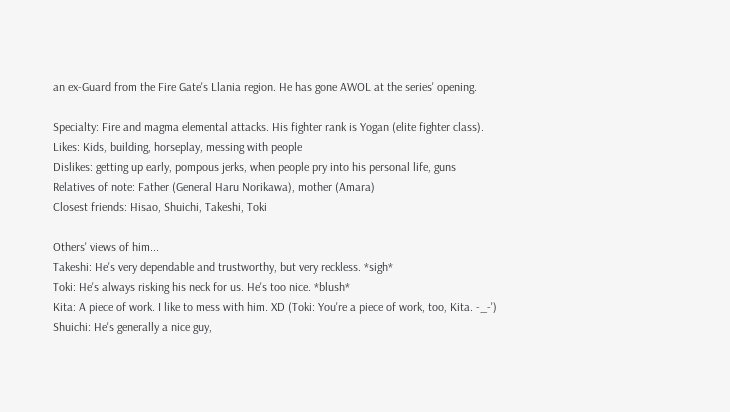an ex-Guard from the Fire Gate's Llania region. He has gone AWOL at the series' opening.

Specialty: Fire and magma elemental attacks. His fighter rank is Yogan (elite fighter class).
Likes: Kids, building, horseplay, messing with people
Dislikes: getting up early, pompous jerks, when people pry into his personal life, guns
Relatives of note: Father (General Haru Norikawa), mother (Amara)
Closest friends: Hisao, Shuichi, Takeshi, Toki

Others' views of him...
Takeshi: He's very dependable and trustworthy, but very reckless. *sigh*
Toki: He's always risking his neck for us. He's too nice. *blush*
Kita: A piece of work. I like to mess with him. XD (Toki: You're a piece of work, too, Kita. -_-')
Shuichi: He's generally a nice guy,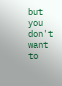but you don't want to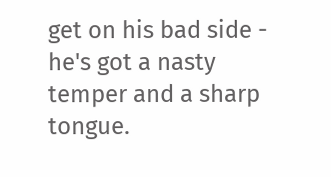get on his bad side - he's got a nasty temper and a sharp tongue.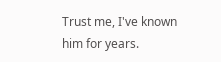Trust me, I've known him for years.